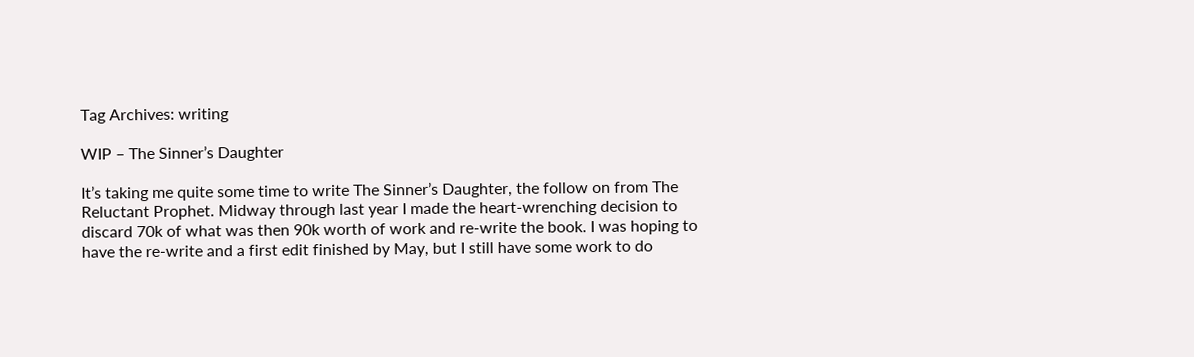Tag Archives: writing

WIP – The Sinner’s Daughter

It’s taking me quite some time to write The Sinner’s Daughter, the follow on from The Reluctant Prophet. Midway through last year I made the heart-wrenching decision to discard 70k of what was then 90k worth of work and re-write the book. I was hoping to have the re-write and a first edit finished by May, but I still have some work to do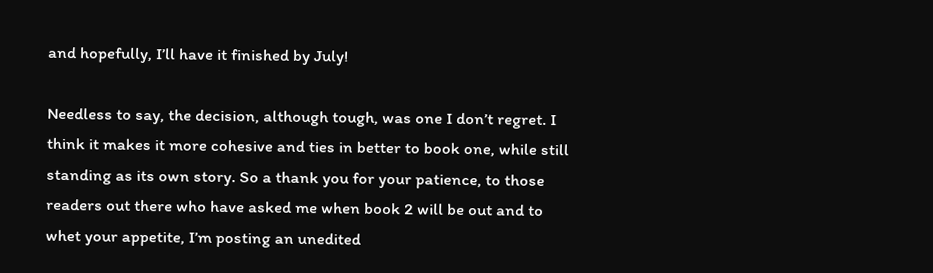and hopefully, I’ll have it finished by July!

Needless to say, the decision, although tough, was one I don’t regret. I think it makes it more cohesive and ties in better to book one, while still standing as its own story. So a thank you for your patience, to those readers out there who have asked me when book 2 will be out and to whet your appetite, I’m posting an unedited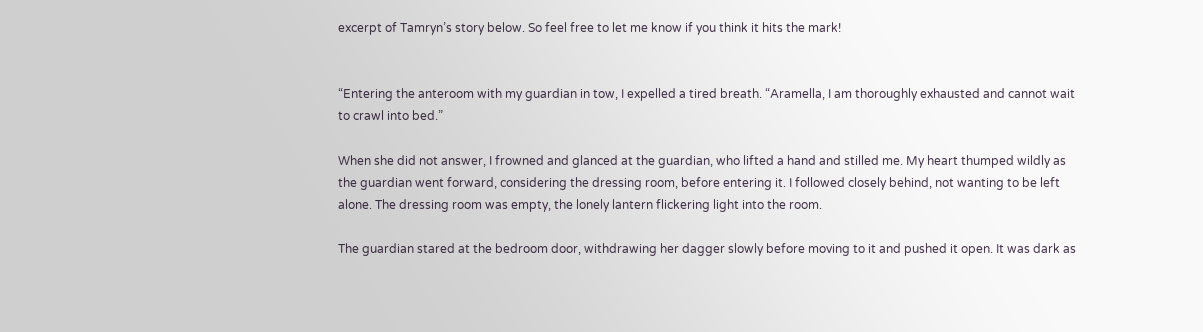excerpt of Tamryn’s story below. So feel free to let me know if you think it hits the mark!


“Entering the anteroom with my guardian in tow, I expelled a tired breath. “Aramella, I am thoroughly exhausted and cannot wait to crawl into bed.”

When she did not answer, I frowned and glanced at the guardian, who lifted a hand and stilled me. My heart thumped wildly as the guardian went forward, considering the dressing room, before entering it. I followed closely behind, not wanting to be left alone. The dressing room was empty, the lonely lantern flickering light into the room.

The guardian stared at the bedroom door, withdrawing her dagger slowly before moving to it and pushed it open. It was dark as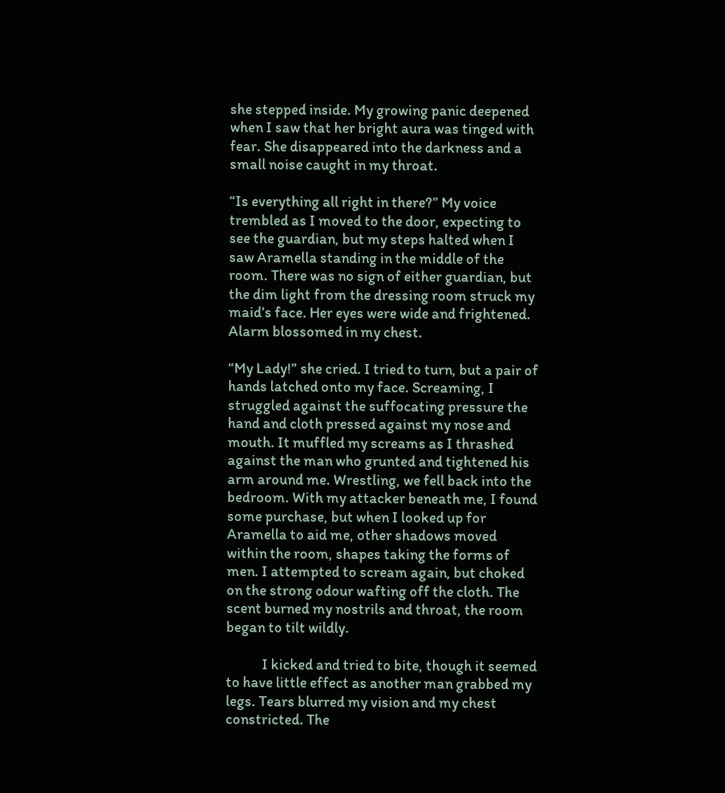she stepped inside. My growing panic deepened when I saw that her bright aura was tinged with fear. She disappeared into the darkness and a small noise caught in my throat.

“Is everything all right in there?” My voice trembled as I moved to the door, expecting to see the guardian, but my steps halted when I saw Aramella standing in the middle of the room. There was no sign of either guardian, but the dim light from the dressing room struck my maid’s face. Her eyes were wide and frightened. Alarm blossomed in my chest.

“My Lady!” she cried. I tried to turn, but a pair of hands latched onto my face. Screaming, I struggled against the suffocating pressure the hand and cloth pressed against my nose and mouth. It muffled my screams as I thrashed against the man who grunted and tightened his arm around me. Wrestling, we fell back into the bedroom. With my attacker beneath me, I found some purchase, but when I looked up for Aramella to aid me, other shadows moved within the room, shapes taking the forms of men. I attempted to scream again, but choked on the strong odour wafting off the cloth. The scent burned my nostrils and throat, the room began to tilt wildly.

            I kicked and tried to bite, though it seemed to have little effect as another man grabbed my legs. Tears blurred my vision and my chest constricted. The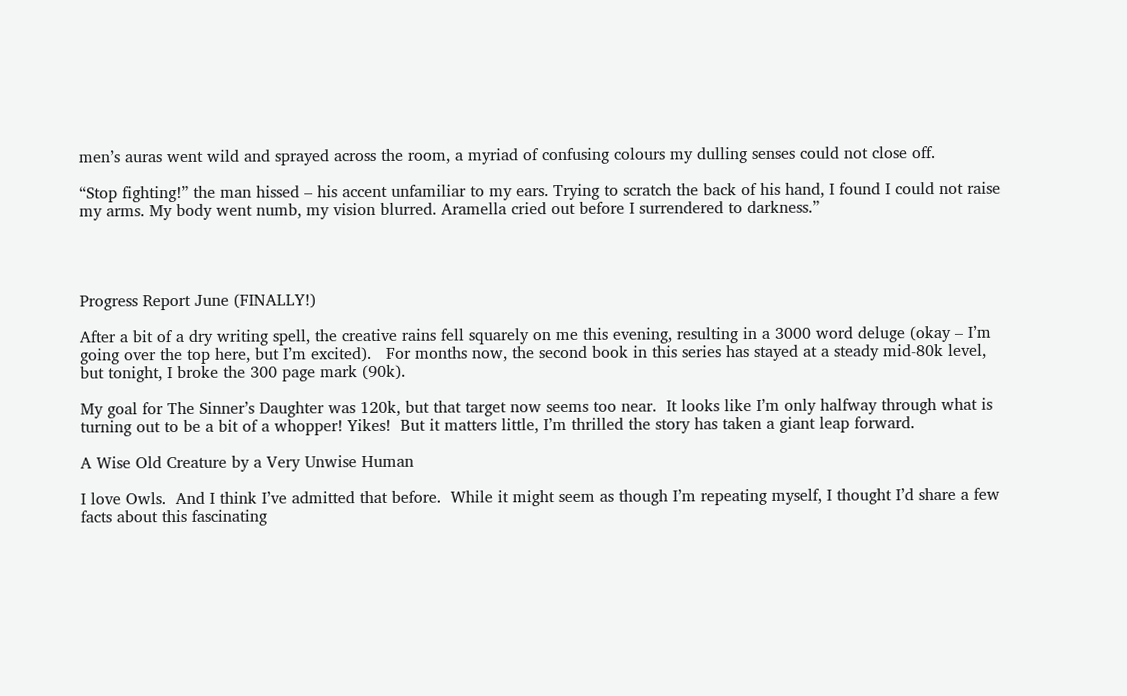men’s auras went wild and sprayed across the room, a myriad of confusing colours my dulling senses could not close off.

“Stop fighting!” the man hissed – his accent unfamiliar to my ears. Trying to scratch the back of his hand, I found I could not raise my arms. My body went numb, my vision blurred. Aramella cried out before I surrendered to darkness.”




Progress Report June (FINALLY!)

After a bit of a dry writing spell, the creative rains fell squarely on me this evening, resulting in a 3000 word deluge (okay – I’m going over the top here, but I’m excited).   For months now, the second book in this series has stayed at a steady mid-80k level, but tonight, I broke the 300 page mark (90k).

My goal for The Sinner’s Daughter was 120k, but that target now seems too near.  It looks like I’m only halfway through what is turning out to be a bit of a whopper! Yikes!  But it matters little, I’m thrilled the story has taken a giant leap forward.

A Wise Old Creature by a Very Unwise Human

I love Owls.  And I think I’ve admitted that before.  While it might seem as though I’m repeating myself, I thought I’d share a few facts about this fascinating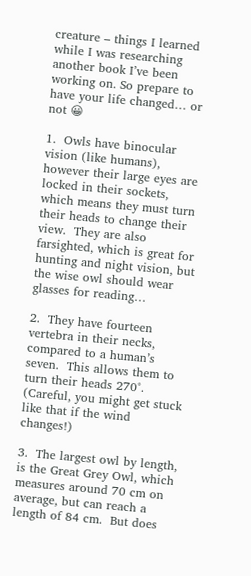creature – things I learned while I was researching another book I’ve been working on. So prepare to have your life changed… or not 😀

1.  Owls have binocular vision (like humans), however their large eyes are locked in their sockets, which means they must turn their heads to change their view.  They are also farsighted, which is great for hunting and night vision, but the wise owl should wear glasses for reading…

2.  They have fourteen vertebra in their necks, compared to a human’s seven.  This allows them to turn their heads 270°.  (Careful, you might get stuck like that if the wind changes!)

3.  The largest owl by length, is the Great Grey Owl, which measures around 70 cm on average, but can reach a length of 84 cm.  But does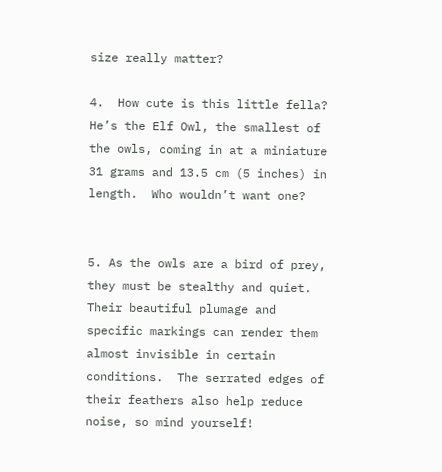size really matter?

4.  How cute is this little fella?  He’s the Elf Owl, the smallest of the owls, coming in at a miniature 31 grams and 13.5 cm (5 inches) in length.  Who wouldn’t want one?


5. As the owls are a bird of prey, they must be stealthy and quiet.  Their beautiful plumage and specific markings can render them almost invisible in certain conditions.  The serrated edges of their feathers also help reduce noise, so mind yourself!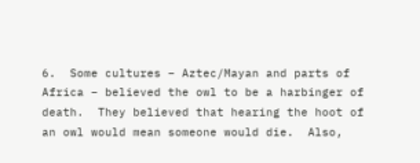6.  Some cultures – Aztec/Mayan and parts of Africa – believed the owl to be a harbinger of death.  They believed that hearing the hoot of an owl would mean someone would die.  Also,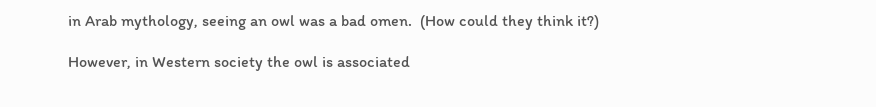in Arab mythology, seeing an owl was a bad omen.  (How could they think it?)

However, in Western society the owl is associated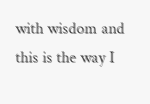with wisdom and this is the way I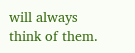will always think of them.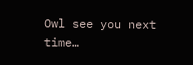Owl see you next time…